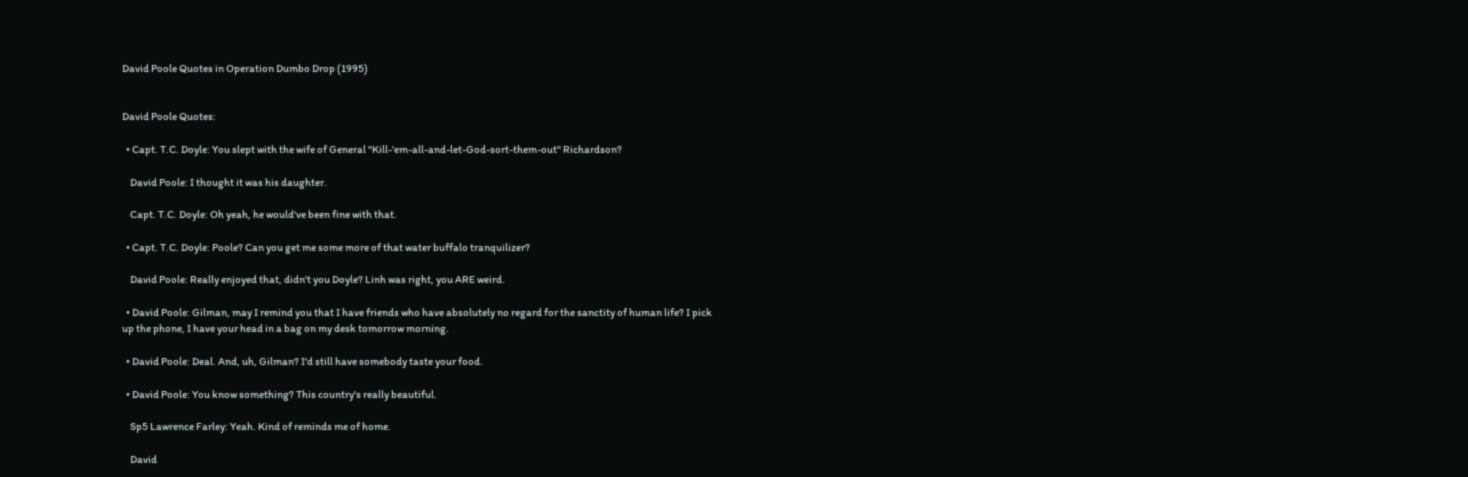David Poole Quotes in Operation Dumbo Drop (1995)


David Poole Quotes:

  • Capt. T.C. Doyle: You slept with the wife of General "Kill-'em-all-and-let-God-sort-them-out" Richardson?

    David Poole: I thought it was his daughter.

    Capt. T.C. Doyle: Oh yeah, he would've been fine with that.

  • Capt. T.C. Doyle: Poole? Can you get me some more of that water buffalo tranquilizer?

    David Poole: Really enjoyed that, didn't you Doyle? Linh was right, you ARE weird.

  • David Poole: Gilman, may I remind you that I have friends who have absolutely no regard for the sanctity of human life? I pick up the phone, I have your head in a bag on my desk tomorrow morning.

  • David Poole: Deal. And, uh, Gilman? I'd still have somebody taste your food.

  • David Poole: You know something? This country's really beautiful.

    Sp5 Lawrence Farley: Yeah. Kind of reminds me of home.

    David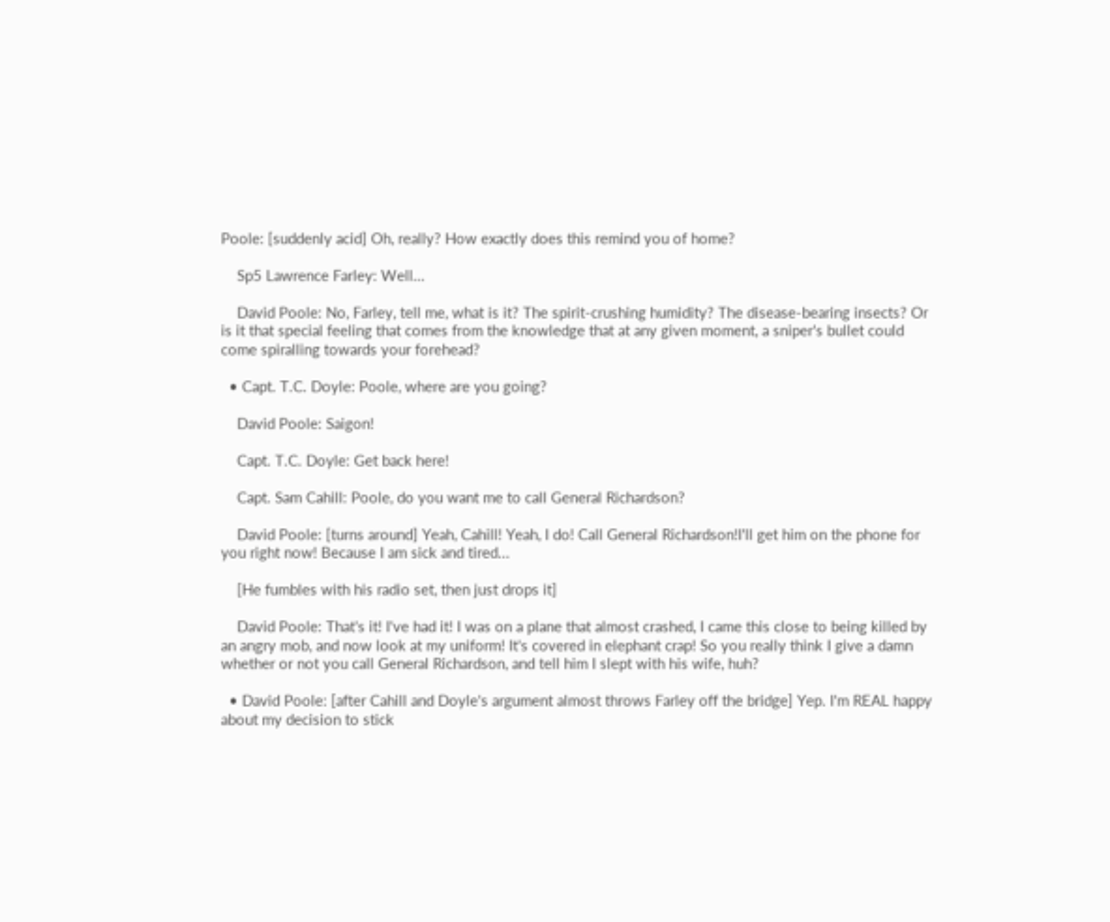Poole: [suddenly acid] Oh, really? How exactly does this remind you of home?

    Sp5 Lawrence Farley: Well...

    David Poole: No, Farley, tell me, what is it? The spirit-crushing humidity? The disease-bearing insects? Or is it that special feeling that comes from the knowledge that at any given moment, a sniper's bullet could come spiralling towards your forehead?

  • Capt. T.C. Doyle: Poole, where are you going?

    David Poole: Saigon!

    Capt. T.C. Doyle: Get back here!

    Capt. Sam Cahill: Poole, do you want me to call General Richardson?

    David Poole: [turns around] Yeah, Cahill! Yeah, I do! Call General Richardson!I'll get him on the phone for you right now! Because I am sick and tired...

    [He fumbles with his radio set, then just drops it]

    David Poole: That's it! I've had it! I was on a plane that almost crashed, I came this close to being killed by an angry mob, and now look at my uniform! It's covered in elephant crap! So you really think I give a damn whether or not you call General Richardson, and tell him I slept with his wife, huh?

  • David Poole: [after Cahill and Doyle's argument almost throws Farley off the bridge] Yep. I'm REAL happy about my decision to stick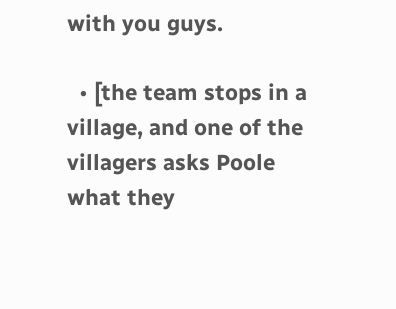with you guys.

  • [the team stops in a village, and one of the villagers asks Poole what they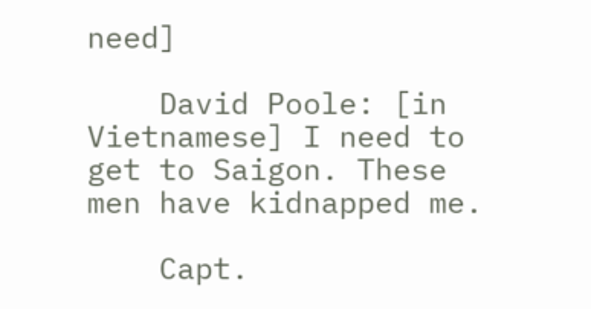need]

    David Poole: [in Vietnamese] I need to get to Saigon. These men have kidnapped me.

    Capt.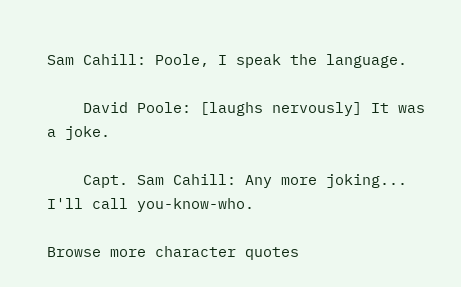Sam Cahill: Poole, I speak the language.

    David Poole: [laughs nervously] It was a joke.

    Capt. Sam Cahill: Any more joking... I'll call you-know-who.

Browse more character quotes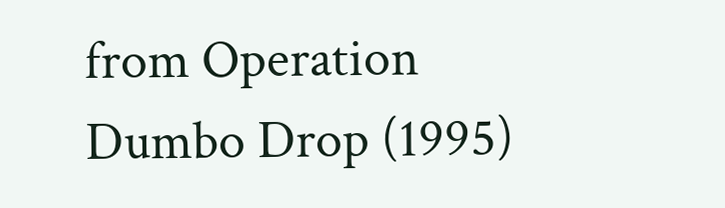from Operation Dumbo Drop (1995)